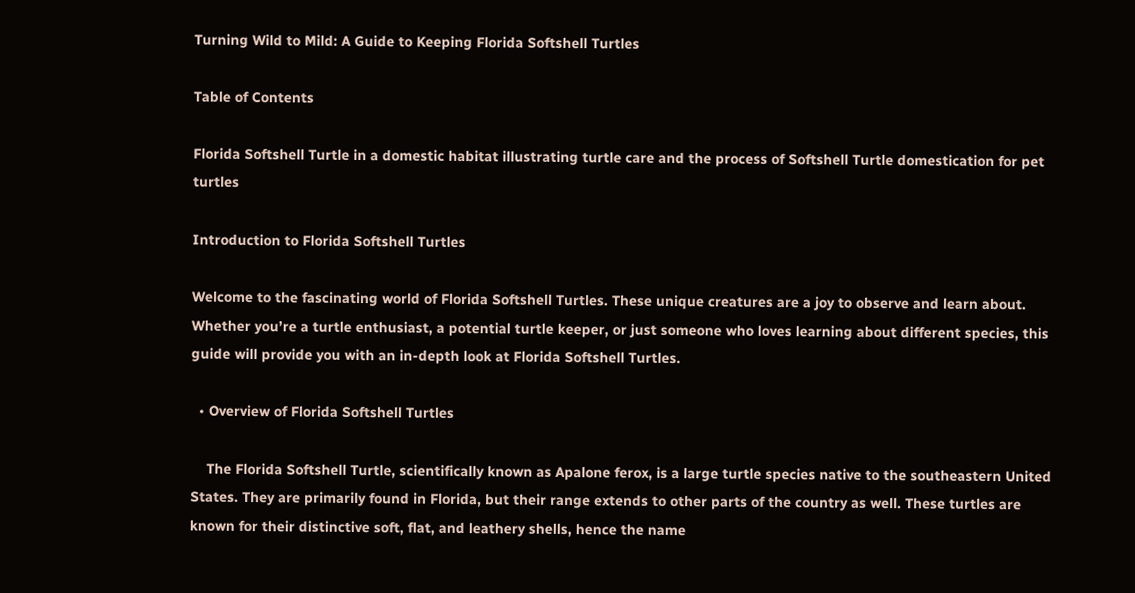Turning Wild to Mild: A Guide to Keeping Florida Softshell Turtles

Table of Contents

Florida Softshell Turtle in a domestic habitat illustrating turtle care and the process of Softshell Turtle domestication for pet turtles

Introduction to Florida Softshell Turtles

Welcome to the fascinating world of Florida Softshell Turtles. These unique creatures are a joy to observe and learn about. Whether you’re a turtle enthusiast, a potential turtle keeper, or just someone who loves learning about different species, this guide will provide you with an in-depth look at Florida Softshell Turtles.

  • Overview of Florida Softshell Turtles

    The Florida Softshell Turtle, scientifically known as Apalone ferox, is a large turtle species native to the southeastern United States. They are primarily found in Florida, but their range extends to other parts of the country as well. These turtles are known for their distinctive soft, flat, and leathery shells, hence the name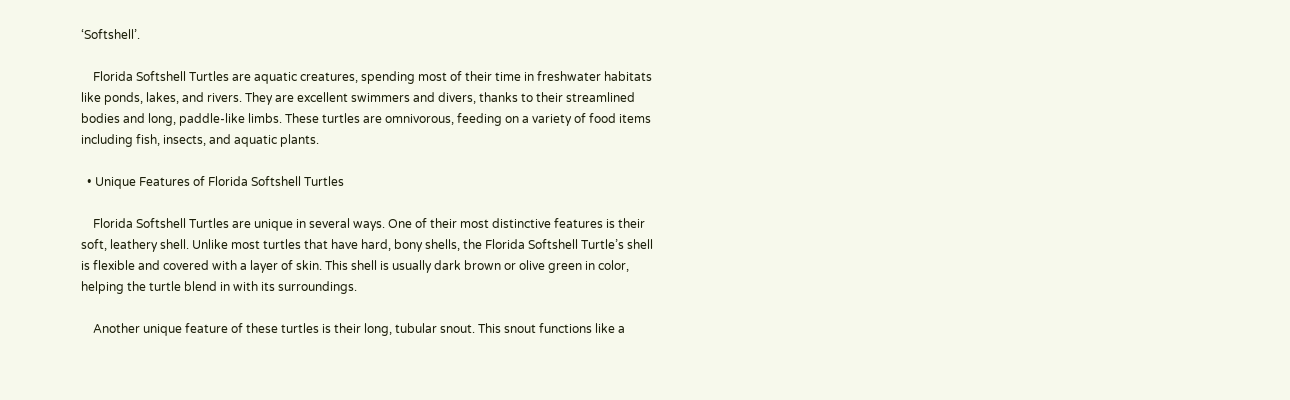‘Softshell’.

    Florida Softshell Turtles are aquatic creatures, spending most of their time in freshwater habitats like ponds, lakes, and rivers. They are excellent swimmers and divers, thanks to their streamlined bodies and long, paddle-like limbs. These turtles are omnivorous, feeding on a variety of food items including fish, insects, and aquatic plants.

  • Unique Features of Florida Softshell Turtles

    Florida Softshell Turtles are unique in several ways. One of their most distinctive features is their soft, leathery shell. Unlike most turtles that have hard, bony shells, the Florida Softshell Turtle’s shell is flexible and covered with a layer of skin. This shell is usually dark brown or olive green in color, helping the turtle blend in with its surroundings.

    Another unique feature of these turtles is their long, tubular snout. This snout functions like a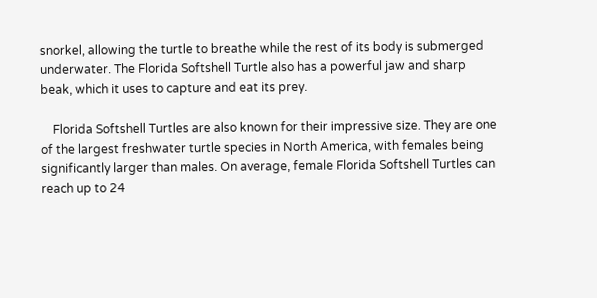snorkel, allowing the turtle to breathe while the rest of its body is submerged underwater. The Florida Softshell Turtle also has a powerful jaw and sharp beak, which it uses to capture and eat its prey.

    Florida Softshell Turtles are also known for their impressive size. They are one of the largest freshwater turtle species in North America, with females being significantly larger than males. On average, female Florida Softshell Turtles can reach up to 24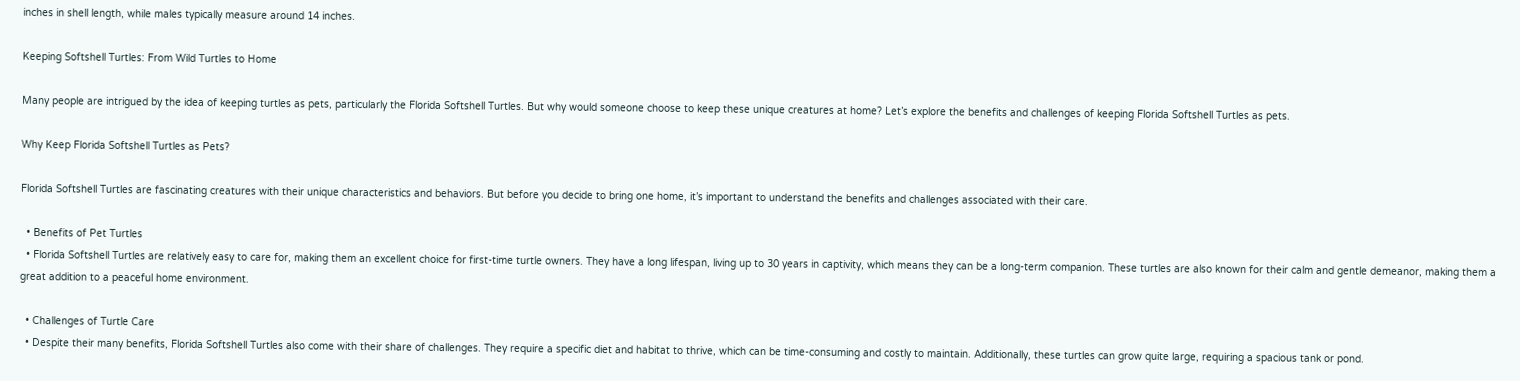inches in shell length, while males typically measure around 14 inches.

Keeping Softshell Turtles: From Wild Turtles to Home

Many people are intrigued by the idea of keeping turtles as pets, particularly the Florida Softshell Turtles. But why would someone choose to keep these unique creatures at home? Let’s explore the benefits and challenges of keeping Florida Softshell Turtles as pets.

Why Keep Florida Softshell Turtles as Pets?

Florida Softshell Turtles are fascinating creatures with their unique characteristics and behaviors. But before you decide to bring one home, it’s important to understand the benefits and challenges associated with their care.

  • Benefits of Pet Turtles
  • Florida Softshell Turtles are relatively easy to care for, making them an excellent choice for first-time turtle owners. They have a long lifespan, living up to 30 years in captivity, which means they can be a long-term companion. These turtles are also known for their calm and gentle demeanor, making them a great addition to a peaceful home environment.

  • Challenges of Turtle Care
  • Despite their many benefits, Florida Softshell Turtles also come with their share of challenges. They require a specific diet and habitat to thrive, which can be time-consuming and costly to maintain. Additionally, these turtles can grow quite large, requiring a spacious tank or pond.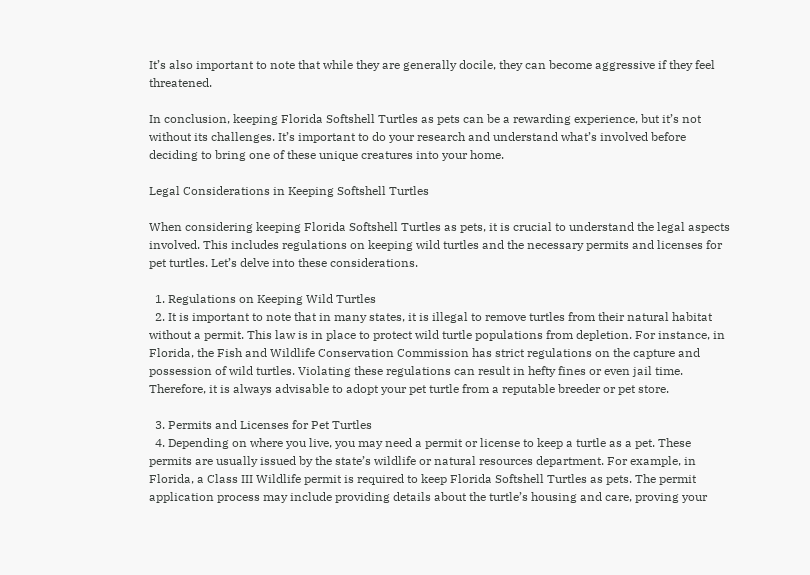It’s also important to note that while they are generally docile, they can become aggressive if they feel threatened.

In conclusion, keeping Florida Softshell Turtles as pets can be a rewarding experience, but it’s not without its challenges. It’s important to do your research and understand what’s involved before deciding to bring one of these unique creatures into your home.

Legal Considerations in Keeping Softshell Turtles

When considering keeping Florida Softshell Turtles as pets, it is crucial to understand the legal aspects involved. This includes regulations on keeping wild turtles and the necessary permits and licenses for pet turtles. Let’s delve into these considerations.

  1. Regulations on Keeping Wild Turtles
  2. It is important to note that in many states, it is illegal to remove turtles from their natural habitat without a permit. This law is in place to protect wild turtle populations from depletion. For instance, in Florida, the Fish and Wildlife Conservation Commission has strict regulations on the capture and possession of wild turtles. Violating these regulations can result in hefty fines or even jail time. Therefore, it is always advisable to adopt your pet turtle from a reputable breeder or pet store.

  3. Permits and Licenses for Pet Turtles
  4. Depending on where you live, you may need a permit or license to keep a turtle as a pet. These permits are usually issued by the state’s wildlife or natural resources department. For example, in Florida, a Class III Wildlife permit is required to keep Florida Softshell Turtles as pets. The permit application process may include providing details about the turtle’s housing and care, proving your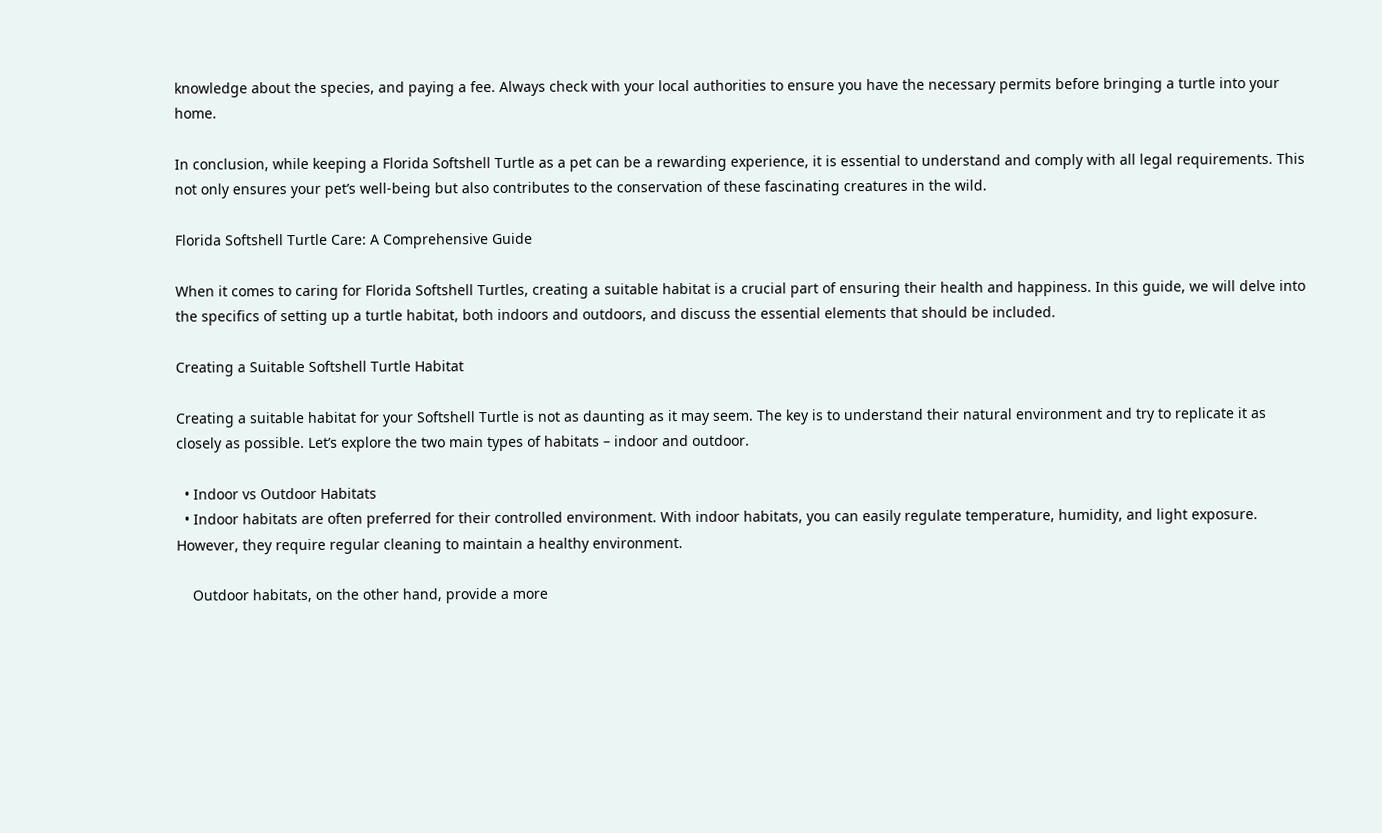knowledge about the species, and paying a fee. Always check with your local authorities to ensure you have the necessary permits before bringing a turtle into your home.

In conclusion, while keeping a Florida Softshell Turtle as a pet can be a rewarding experience, it is essential to understand and comply with all legal requirements. This not only ensures your pet’s well-being but also contributes to the conservation of these fascinating creatures in the wild.

Florida Softshell Turtle Care: A Comprehensive Guide

When it comes to caring for Florida Softshell Turtles, creating a suitable habitat is a crucial part of ensuring their health and happiness. In this guide, we will delve into the specifics of setting up a turtle habitat, both indoors and outdoors, and discuss the essential elements that should be included.

Creating a Suitable Softshell Turtle Habitat

Creating a suitable habitat for your Softshell Turtle is not as daunting as it may seem. The key is to understand their natural environment and try to replicate it as closely as possible. Let’s explore the two main types of habitats – indoor and outdoor.

  • Indoor vs Outdoor Habitats
  • Indoor habitats are often preferred for their controlled environment. With indoor habitats, you can easily regulate temperature, humidity, and light exposure. However, they require regular cleaning to maintain a healthy environment.

    Outdoor habitats, on the other hand, provide a more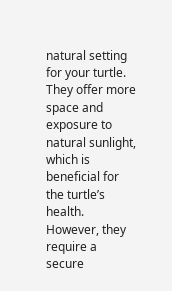natural setting for your turtle. They offer more space and exposure to natural sunlight, which is beneficial for the turtle’s health. However, they require a secure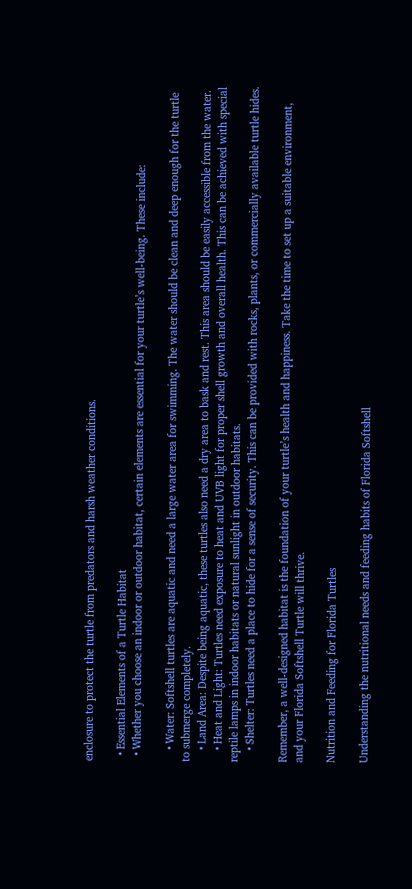enclosure to protect the turtle from predators and harsh weather conditions.

  • Essential Elements of a Turtle Habitat
  • Whether you choose an indoor or outdoor habitat, certain elements are essential for your turtle’s well-being. These include:

    • Water: Softshell turtles are aquatic and need a large water area for swimming. The water should be clean and deep enough for the turtle to submerge completely.
    • Land Area: Despite being aquatic, these turtles also need a dry area to bask and rest. This area should be easily accessible from the water.
    • Heat and Light: Turtles need exposure to heat and UVB light for proper shell growth and overall health. This can be achieved with special reptile lamps in indoor habitats or natural sunlight in outdoor habitats.
    • Shelter: Turtles need a place to hide for a sense of security. This can be provided with rocks, plants, or commercially available turtle hides.

Remember, a well-designed habitat is the foundation of your turtle’s health and happiness. Take the time to set up a suitable environment, and your Florida Softshell Turtle will thrive.

Nutrition and Feeding for Florida Turtles

Understanding the nutritional needs and feeding habits of Florida Softshell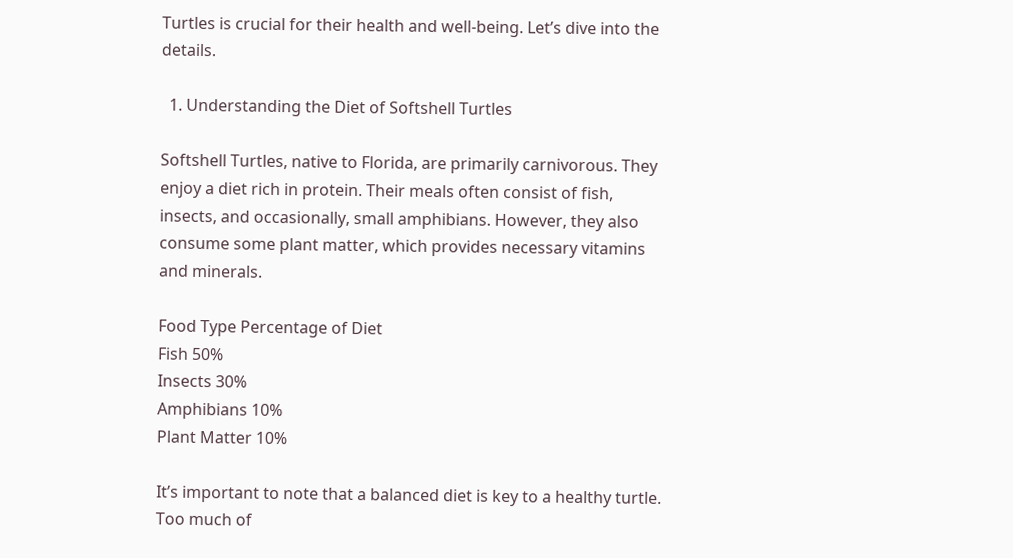Turtles is crucial for their health and well-being. Let’s dive into the details.

  1. Understanding the Diet of Softshell Turtles

Softshell Turtles, native to Florida, are primarily carnivorous. They enjoy a diet rich in protein. Their meals often consist of fish, insects, and occasionally, small amphibians. However, they also consume some plant matter, which provides necessary vitamins and minerals.

Food Type Percentage of Diet
Fish 50%
Insects 30%
Amphibians 10%
Plant Matter 10%

It’s important to note that a balanced diet is key to a healthy turtle. Too much of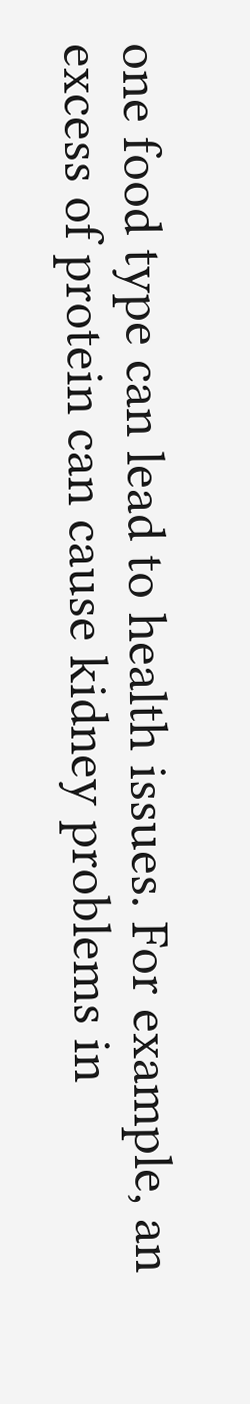one food type can lead to health issues. For example, an excess of protein can cause kidney problems in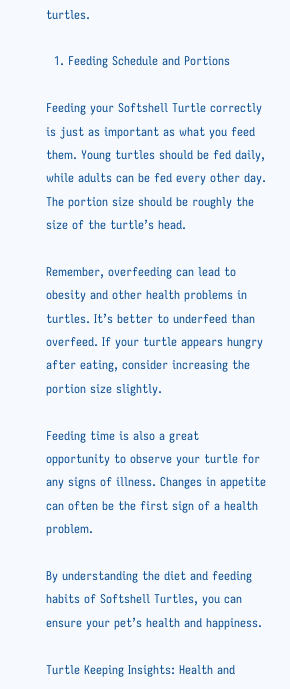turtles.

  1. Feeding Schedule and Portions

Feeding your Softshell Turtle correctly is just as important as what you feed them. Young turtles should be fed daily, while adults can be fed every other day. The portion size should be roughly the size of the turtle’s head.

Remember, overfeeding can lead to obesity and other health problems in turtles. It’s better to underfeed than overfeed. If your turtle appears hungry after eating, consider increasing the portion size slightly.

Feeding time is also a great opportunity to observe your turtle for any signs of illness. Changes in appetite can often be the first sign of a health problem.

By understanding the diet and feeding habits of Softshell Turtles, you can ensure your pet’s health and happiness.

Turtle Keeping Insights: Health and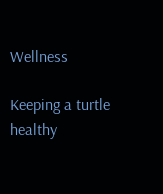Wellness

Keeping a turtle healthy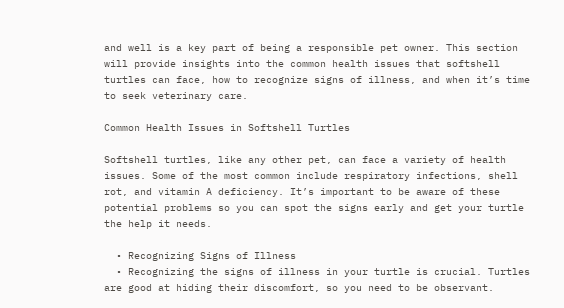and well is a key part of being a responsible pet owner. This section will provide insights into the common health issues that softshell turtles can face, how to recognize signs of illness, and when it’s time to seek veterinary care.

Common Health Issues in Softshell Turtles

Softshell turtles, like any other pet, can face a variety of health issues. Some of the most common include respiratory infections, shell rot, and vitamin A deficiency. It’s important to be aware of these potential problems so you can spot the signs early and get your turtle the help it needs.

  • Recognizing Signs of Illness
  • Recognizing the signs of illness in your turtle is crucial. Turtles are good at hiding their discomfort, so you need to be observant.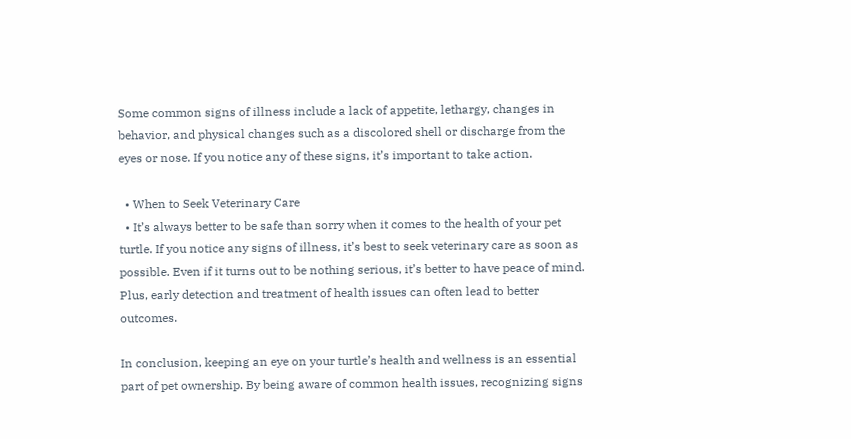Some common signs of illness include a lack of appetite, lethargy, changes in behavior, and physical changes such as a discolored shell or discharge from the eyes or nose. If you notice any of these signs, it’s important to take action.

  • When to Seek Veterinary Care
  • It’s always better to be safe than sorry when it comes to the health of your pet turtle. If you notice any signs of illness, it’s best to seek veterinary care as soon as possible. Even if it turns out to be nothing serious, it’s better to have peace of mind. Plus, early detection and treatment of health issues can often lead to better outcomes.

In conclusion, keeping an eye on your turtle’s health and wellness is an essential part of pet ownership. By being aware of common health issues, recognizing signs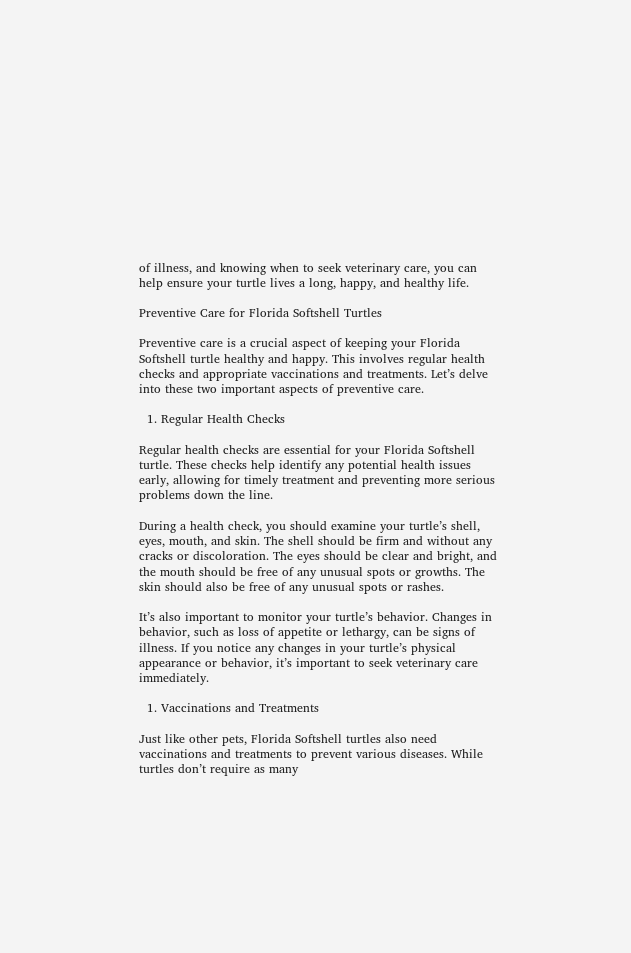of illness, and knowing when to seek veterinary care, you can help ensure your turtle lives a long, happy, and healthy life.

Preventive Care for Florida Softshell Turtles

Preventive care is a crucial aspect of keeping your Florida Softshell turtle healthy and happy. This involves regular health checks and appropriate vaccinations and treatments. Let’s delve into these two important aspects of preventive care.

  1. Regular Health Checks

Regular health checks are essential for your Florida Softshell turtle. These checks help identify any potential health issues early, allowing for timely treatment and preventing more serious problems down the line.

During a health check, you should examine your turtle’s shell, eyes, mouth, and skin. The shell should be firm and without any cracks or discoloration. The eyes should be clear and bright, and the mouth should be free of any unusual spots or growths. The skin should also be free of any unusual spots or rashes.

It’s also important to monitor your turtle’s behavior. Changes in behavior, such as loss of appetite or lethargy, can be signs of illness. If you notice any changes in your turtle’s physical appearance or behavior, it’s important to seek veterinary care immediately.

  1. Vaccinations and Treatments

Just like other pets, Florida Softshell turtles also need vaccinations and treatments to prevent various diseases. While turtles don’t require as many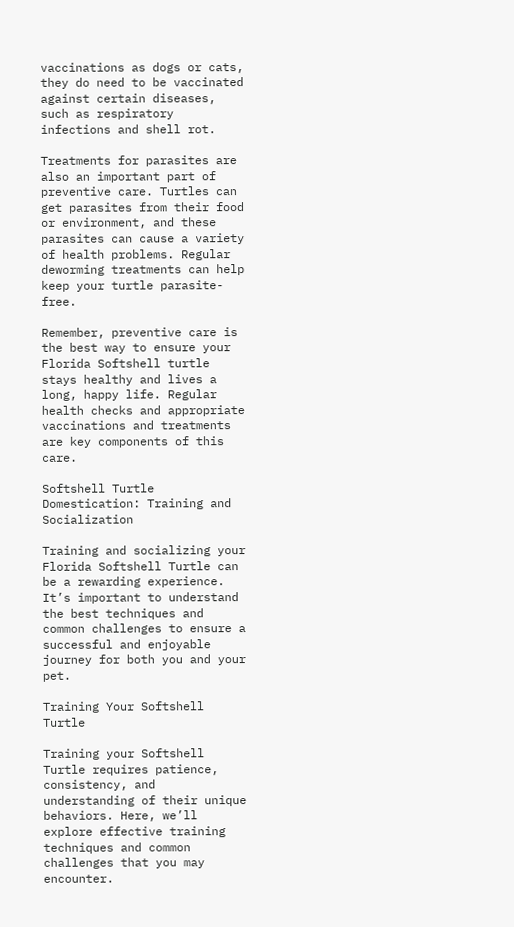vaccinations as dogs or cats, they do need to be vaccinated against certain diseases, such as respiratory infections and shell rot.

Treatments for parasites are also an important part of preventive care. Turtles can get parasites from their food or environment, and these parasites can cause a variety of health problems. Regular deworming treatments can help keep your turtle parasite-free.

Remember, preventive care is the best way to ensure your Florida Softshell turtle stays healthy and lives a long, happy life. Regular health checks and appropriate vaccinations and treatments are key components of this care.

Softshell Turtle Domestication: Training and Socialization

Training and socializing your Florida Softshell Turtle can be a rewarding experience. It’s important to understand the best techniques and common challenges to ensure a successful and enjoyable journey for both you and your pet.

Training Your Softshell Turtle

Training your Softshell Turtle requires patience, consistency, and understanding of their unique behaviors. Here, we’ll explore effective training techniques and common challenges that you may encounter.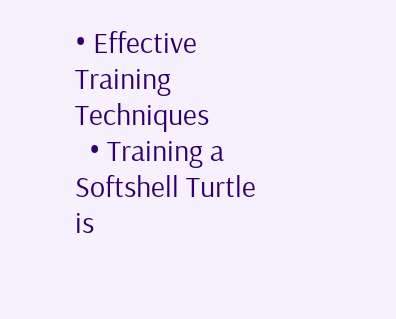• Effective Training Techniques
  • Training a Softshell Turtle is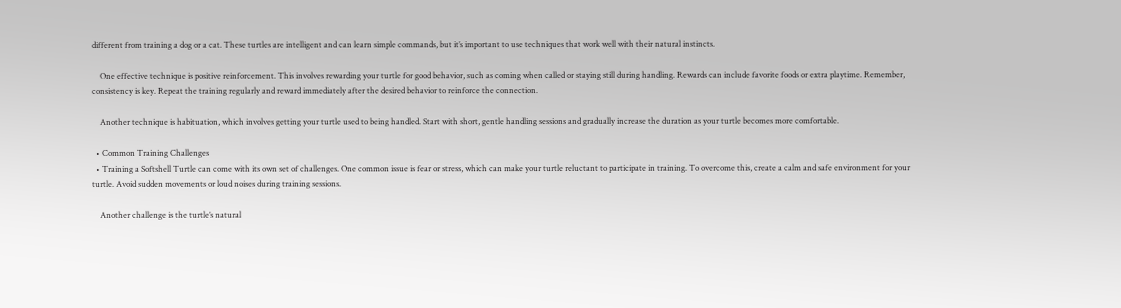different from training a dog or a cat. These turtles are intelligent and can learn simple commands, but it’s important to use techniques that work well with their natural instincts.

    One effective technique is positive reinforcement. This involves rewarding your turtle for good behavior, such as coming when called or staying still during handling. Rewards can include favorite foods or extra playtime. Remember, consistency is key. Repeat the training regularly and reward immediately after the desired behavior to reinforce the connection.

    Another technique is habituation, which involves getting your turtle used to being handled. Start with short, gentle handling sessions and gradually increase the duration as your turtle becomes more comfortable.

  • Common Training Challenges
  • Training a Softshell Turtle can come with its own set of challenges. One common issue is fear or stress, which can make your turtle reluctant to participate in training. To overcome this, create a calm and safe environment for your turtle. Avoid sudden movements or loud noises during training sessions.

    Another challenge is the turtle’s natural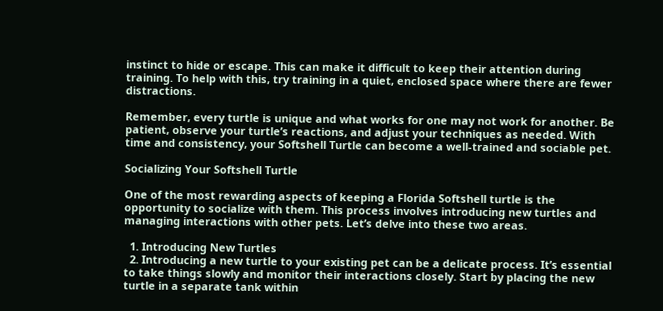instinct to hide or escape. This can make it difficult to keep their attention during training. To help with this, try training in a quiet, enclosed space where there are fewer distractions.

Remember, every turtle is unique and what works for one may not work for another. Be patient, observe your turtle’s reactions, and adjust your techniques as needed. With time and consistency, your Softshell Turtle can become a well-trained and sociable pet.

Socializing Your Softshell Turtle

One of the most rewarding aspects of keeping a Florida Softshell turtle is the opportunity to socialize with them. This process involves introducing new turtles and managing interactions with other pets. Let’s delve into these two areas.

  1. Introducing New Turtles
  2. Introducing a new turtle to your existing pet can be a delicate process. It’s essential to take things slowly and monitor their interactions closely. Start by placing the new turtle in a separate tank within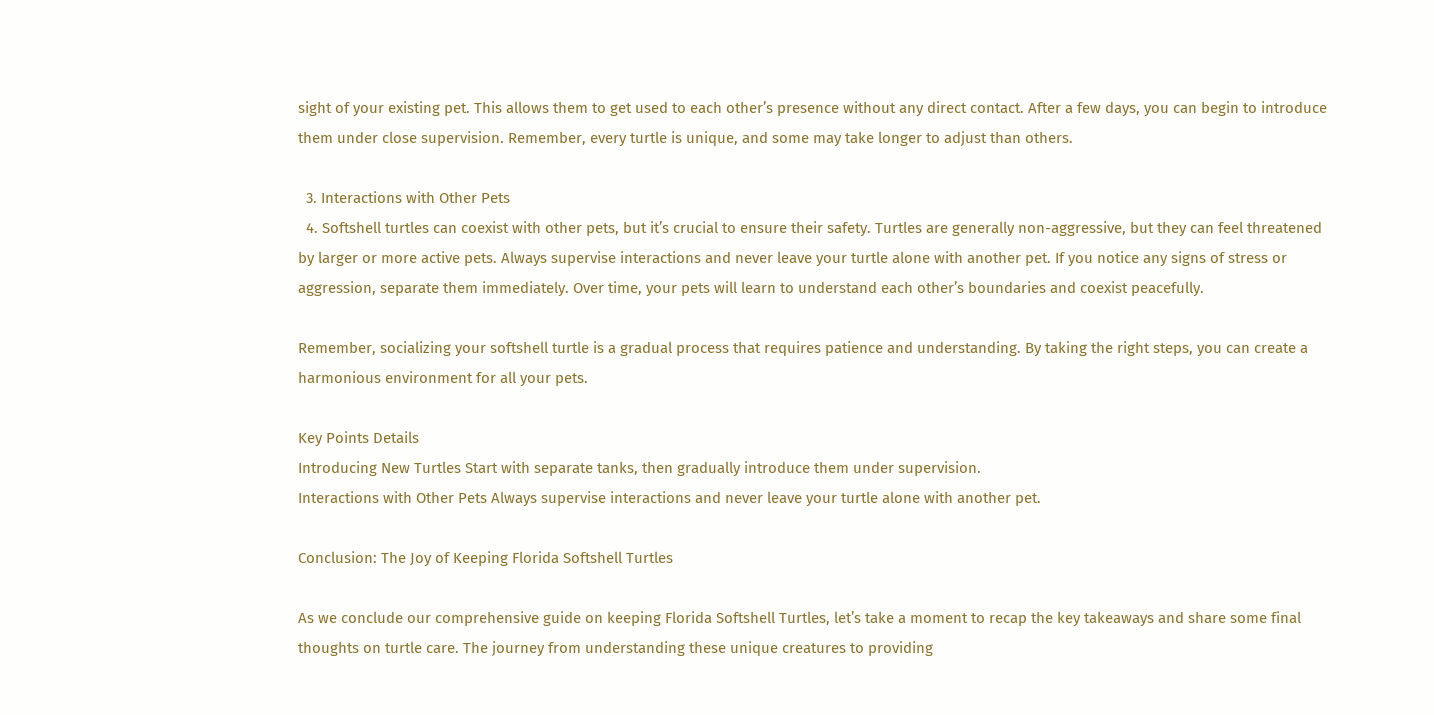sight of your existing pet. This allows them to get used to each other’s presence without any direct contact. After a few days, you can begin to introduce them under close supervision. Remember, every turtle is unique, and some may take longer to adjust than others.

  3. Interactions with Other Pets
  4. Softshell turtles can coexist with other pets, but it’s crucial to ensure their safety. Turtles are generally non-aggressive, but they can feel threatened by larger or more active pets. Always supervise interactions and never leave your turtle alone with another pet. If you notice any signs of stress or aggression, separate them immediately. Over time, your pets will learn to understand each other’s boundaries and coexist peacefully.

Remember, socializing your softshell turtle is a gradual process that requires patience and understanding. By taking the right steps, you can create a harmonious environment for all your pets.

Key Points Details
Introducing New Turtles Start with separate tanks, then gradually introduce them under supervision.
Interactions with Other Pets Always supervise interactions and never leave your turtle alone with another pet.

Conclusion: The Joy of Keeping Florida Softshell Turtles

As we conclude our comprehensive guide on keeping Florida Softshell Turtles, let’s take a moment to recap the key takeaways and share some final thoughts on turtle care. The journey from understanding these unique creatures to providing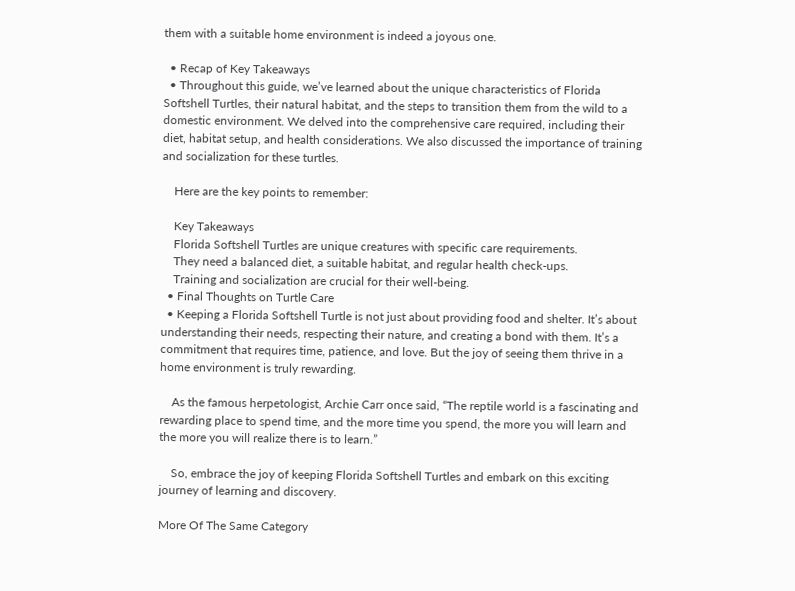them with a suitable home environment is indeed a joyous one.

  • Recap of Key Takeaways
  • Throughout this guide, we’ve learned about the unique characteristics of Florida Softshell Turtles, their natural habitat, and the steps to transition them from the wild to a domestic environment. We delved into the comprehensive care required, including their diet, habitat setup, and health considerations. We also discussed the importance of training and socialization for these turtles.

    Here are the key points to remember:

    Key Takeaways
    Florida Softshell Turtles are unique creatures with specific care requirements.
    They need a balanced diet, a suitable habitat, and regular health check-ups.
    Training and socialization are crucial for their well-being.
  • Final Thoughts on Turtle Care
  • Keeping a Florida Softshell Turtle is not just about providing food and shelter. It’s about understanding their needs, respecting their nature, and creating a bond with them. It’s a commitment that requires time, patience, and love. But the joy of seeing them thrive in a home environment is truly rewarding.

    As the famous herpetologist, Archie Carr once said, “The reptile world is a fascinating and rewarding place to spend time, and the more time you spend, the more you will learn and the more you will realize there is to learn.”

    So, embrace the joy of keeping Florida Softshell Turtles and embark on this exciting journey of learning and discovery.

More Of The Same Category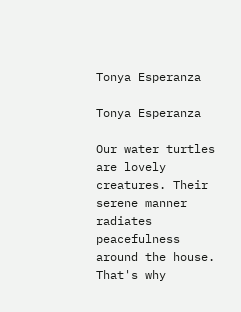Tonya Esperanza

Tonya Esperanza

Our water turtles are lovely creatures. Their serene manner radiates peacefulness around the house.
That's why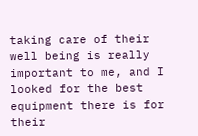taking care of their well being is really important to me, and I looked for the best equipment there is for their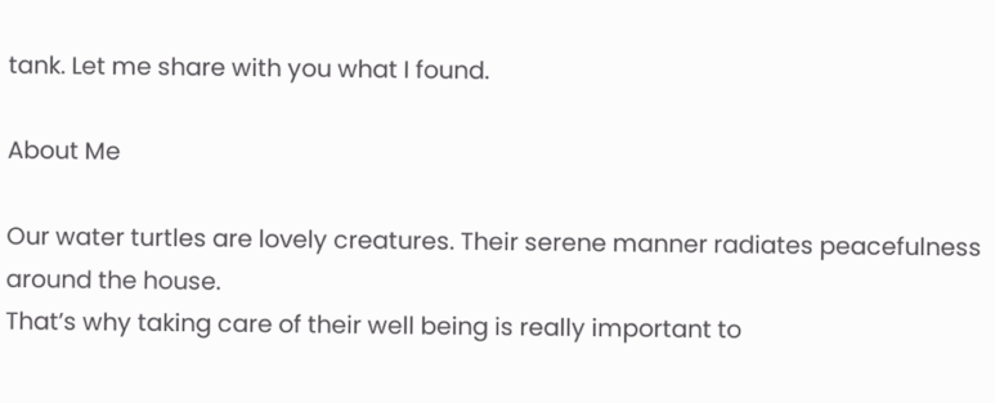tank. Let me share with you what I found.

About Me

Our water turtles are lovely creatures. Their serene manner radiates peacefulness around the house.
That’s why taking care of their well being is really important to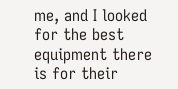me, and I looked for the best equipment there is for their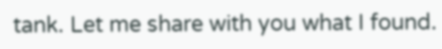tank. Let me share with you what I found.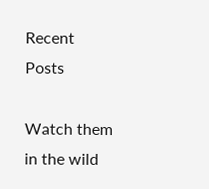Recent Posts

Watch them in the wild